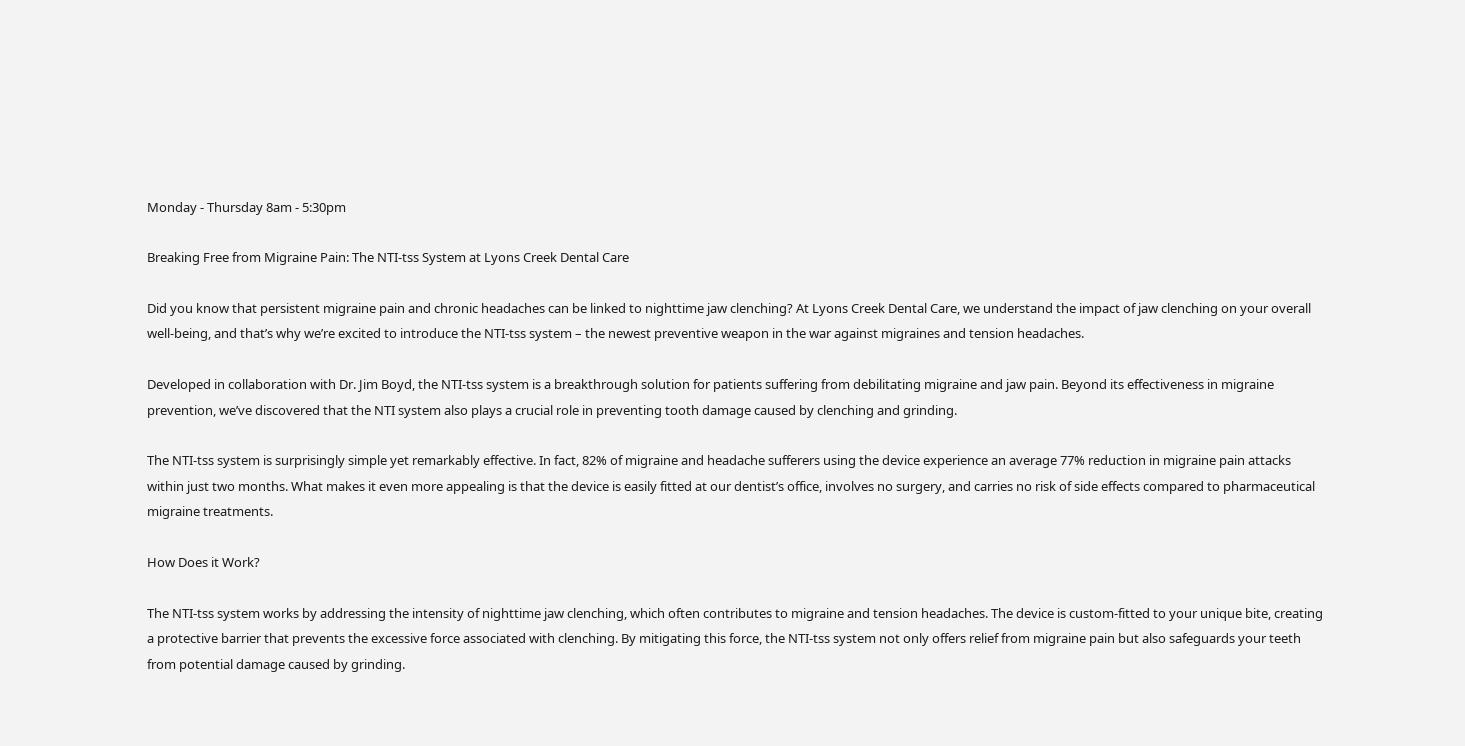Monday - Thursday 8am - 5:30pm

Breaking Free from Migraine Pain: The NTI-tss System at Lyons Creek Dental Care

Did you know that persistent migraine pain and chronic headaches can be linked to nighttime jaw clenching? At Lyons Creek Dental Care, we understand the impact of jaw clenching on your overall well-being, and that’s why we’re excited to introduce the NTI-tss system – the newest preventive weapon in the war against migraines and tension headaches.

Developed in collaboration with Dr. Jim Boyd, the NTI-tss system is a breakthrough solution for patients suffering from debilitating migraine and jaw pain. Beyond its effectiveness in migraine prevention, we’ve discovered that the NTI system also plays a crucial role in preventing tooth damage caused by clenching and grinding.

The NTI-tss system is surprisingly simple yet remarkably effective. In fact, 82% of migraine and headache sufferers using the device experience an average 77% reduction in migraine pain attacks within just two months. What makes it even more appealing is that the device is easily fitted at our dentist’s office, involves no surgery, and carries no risk of side effects compared to pharmaceutical migraine treatments.

How Does it Work?

The NTI-tss system works by addressing the intensity of nighttime jaw clenching, which often contributes to migraine and tension headaches. The device is custom-fitted to your unique bite, creating a protective barrier that prevents the excessive force associated with clenching. By mitigating this force, the NTI-tss system not only offers relief from migraine pain but also safeguards your teeth from potential damage caused by grinding.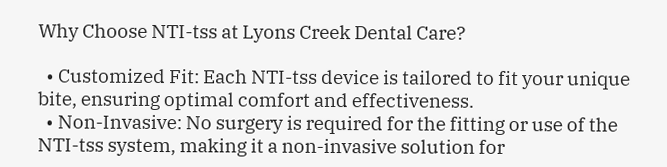Why Choose NTI-tss at Lyons Creek Dental Care?

  • Customized Fit: Each NTI-tss device is tailored to fit your unique bite, ensuring optimal comfort and effectiveness.
  • Non-Invasive: No surgery is required for the fitting or use of the NTI-tss system, making it a non-invasive solution for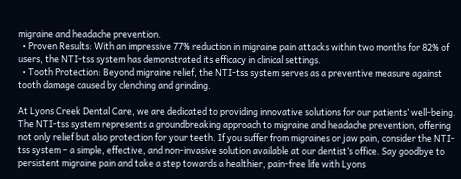migraine and headache prevention.
  • Proven Results: With an impressive 77% reduction in migraine pain attacks within two months for 82% of users, the NTI-tss system has demonstrated its efficacy in clinical settings.
  • Tooth Protection: Beyond migraine relief, the NTI-tss system serves as a preventive measure against tooth damage caused by clenching and grinding.

At Lyons Creek Dental Care, we are dedicated to providing innovative solutions for our patients’ well-being. The NTI-tss system represents a groundbreaking approach to migraine and headache prevention, offering not only relief but also protection for your teeth. If you suffer from migraines or jaw pain, consider the NTI-tss system – a simple, effective, and non-invasive solution available at our dentist’s office. Say goodbye to persistent migraine pain and take a step towards a healthier, pain-free life with Lyons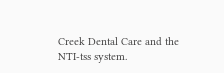Creek Dental Care and the NTI-tss system.